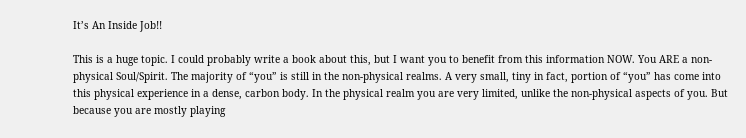It’s An Inside Job!!

This is a huge topic. I could probably write a book about this, but I want you to benefit from this information NOW. You ARE a non-physical Soul/Spirit. The majority of “you” is still in the non-physical realms. A very small, tiny in fact, portion of “you” has come into this physical experience in a dense, carbon body. In the physical realm you are very limited, unlike the non-physical aspects of you. But because you are mostly playing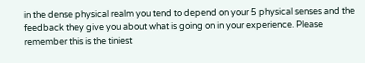in the dense physical realm you tend to depend on your 5 physical senses and the feedback they give you about what is going on in your experience. Please remember this is the tiniest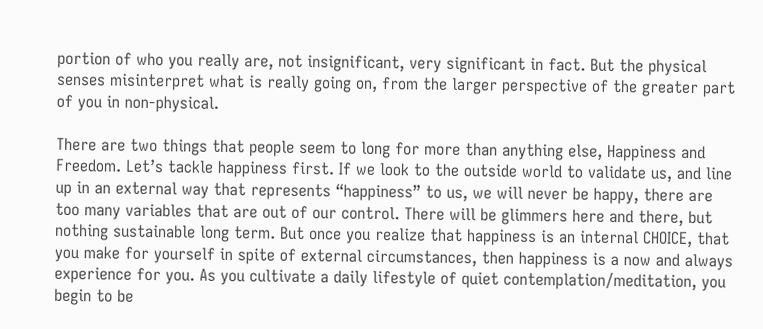portion of who you really are, not insignificant, very significant in fact. But the physical senses misinterpret what is really going on, from the larger perspective of the greater part of you in non-physical.

There are two things that people seem to long for more than anything else, Happiness and Freedom. Let’s tackle happiness first. If we look to the outside world to validate us, and line up in an external way that represents “happiness” to us, we will never be happy, there are too many variables that are out of our control. There will be glimmers here and there, but nothing sustainable long term. But once you realize that happiness is an internal CHOICE, that you make for yourself in spite of external circumstances, then happiness is a now and always experience for you. As you cultivate a daily lifestyle of quiet contemplation/meditation, you begin to be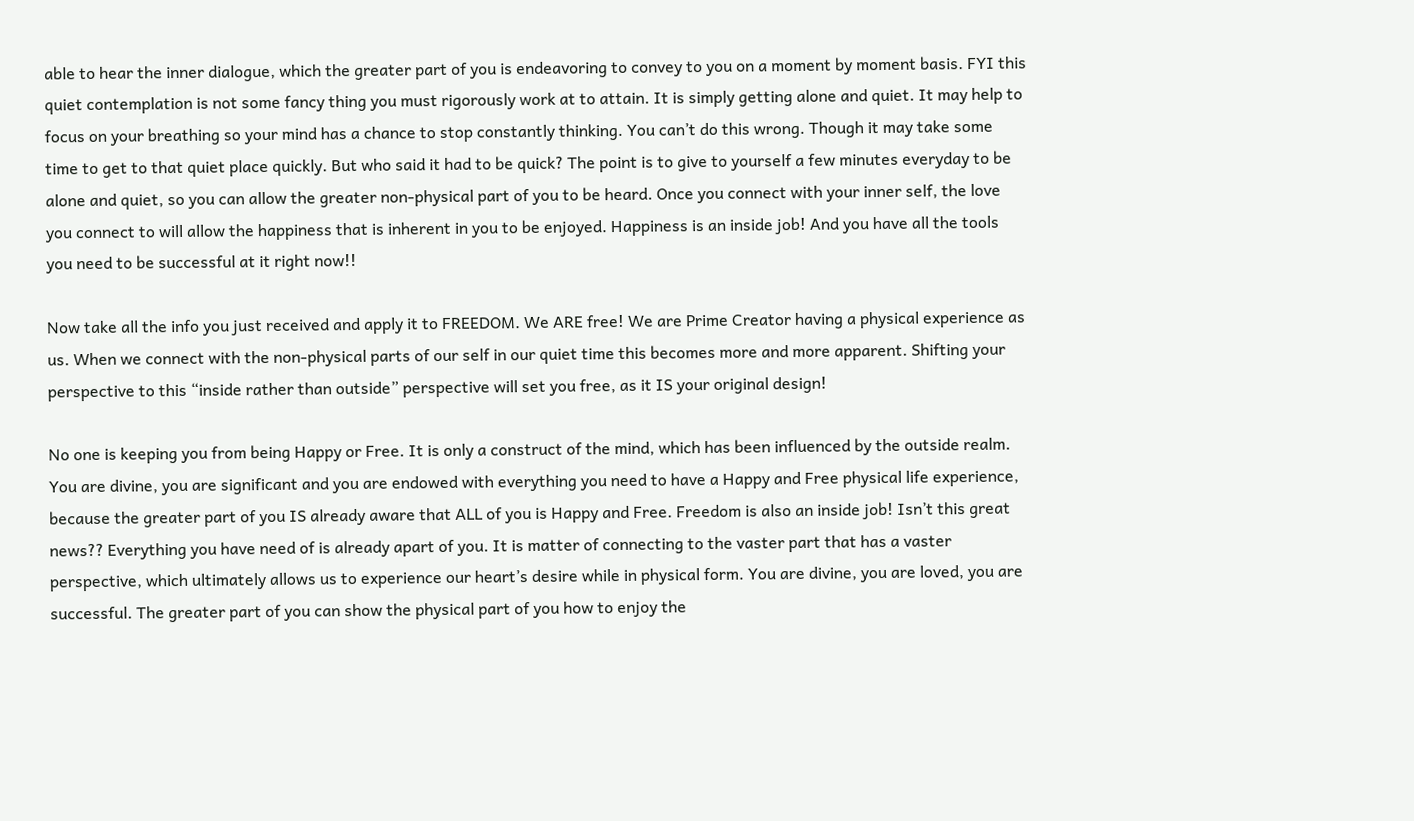able to hear the inner dialogue, which the greater part of you is endeavoring to convey to you on a moment by moment basis. FYI this quiet contemplation is not some fancy thing you must rigorously work at to attain. It is simply getting alone and quiet. It may help to focus on your breathing so your mind has a chance to stop constantly thinking. You can’t do this wrong. Though it may take some time to get to that quiet place quickly. But who said it had to be quick? The point is to give to yourself a few minutes everyday to be alone and quiet, so you can allow the greater non-physical part of you to be heard. Once you connect with your inner self, the love you connect to will allow the happiness that is inherent in you to be enjoyed. Happiness is an inside job! And you have all the tools you need to be successful at it right now!!

Now take all the info you just received and apply it to FREEDOM. We ARE free! We are Prime Creator having a physical experience as us. When we connect with the non-physical parts of our self in our quiet time this becomes more and more apparent. Shifting your perspective to this “inside rather than outside” perspective will set you free, as it IS your original design!

No one is keeping you from being Happy or Free. It is only a construct of the mind, which has been influenced by the outside realm. You are divine, you are significant and you are endowed with everything you need to have a Happy and Free physical life experience, because the greater part of you IS already aware that ALL of you is Happy and Free. Freedom is also an inside job! Isn’t this great news?? Everything you have need of is already apart of you. It is matter of connecting to the vaster part that has a vaster perspective, which ultimately allows us to experience our heart’s desire while in physical form. You are divine, you are loved, you are successful. The greater part of you can show the physical part of you how to enjoy the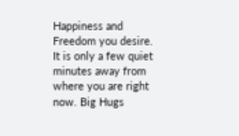Happiness and Freedom you desire. It is only a few quiet minutes away from where you are right now. Big Hugs